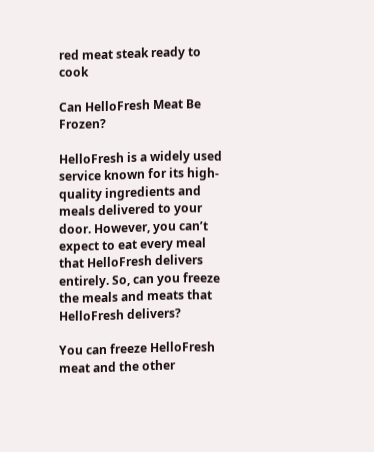red meat steak ready to cook

Can HelloFresh Meat Be Frozen?

HelloFresh is a widely used service known for its high-quality ingredients and meals delivered to your door. However, you can’t expect to eat every meal that HelloFresh delivers entirely. So, can you freeze the meals and meats that HelloFresh delivers?

You can freeze HelloFresh meat and the other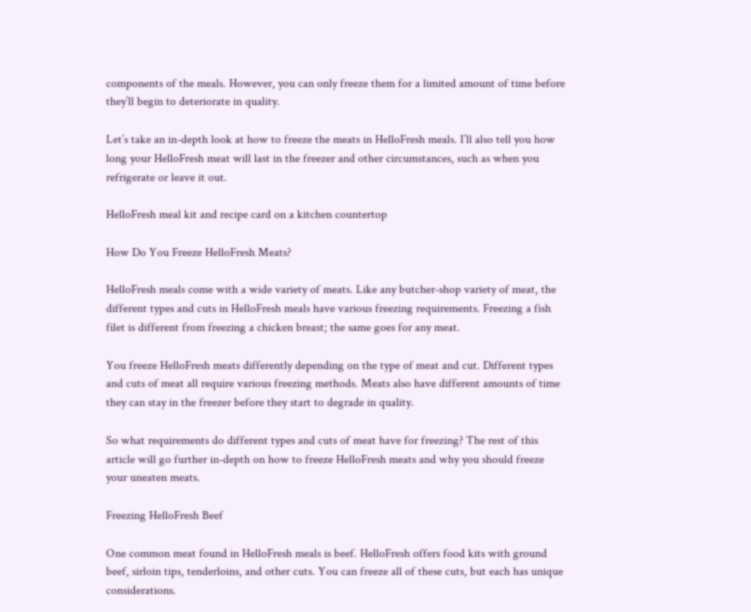components of the meals. However, you can only freeze them for a limited amount of time before they’ll begin to deteriorate in quality.

Let’s take an in-depth look at how to freeze the meats in HelloFresh meals. I’ll also tell you how long your HelloFresh meat will last in the freezer and other circumstances, such as when you refrigerate or leave it out.

HelloFresh meal kit and recipe card on a kitchen countertop

How Do You Freeze HelloFresh Meats?

HelloFresh meals come with a wide variety of meats. Like any butcher-shop variety of meat, the different types and cuts in HelloFresh meals have various freezing requirements. Freezing a fish filet is different from freezing a chicken breast; the same goes for any meat.

You freeze HelloFresh meats differently depending on the type of meat and cut. Different types and cuts of meat all require various freezing methods. Meats also have different amounts of time they can stay in the freezer before they start to degrade in quality.

So what requirements do different types and cuts of meat have for freezing? The rest of this article will go further in-depth on how to freeze HelloFresh meats and why you should freeze your uneaten meats.

Freezing HelloFresh Beef

One common meat found in HelloFresh meals is beef. HelloFresh offers food kits with ground beef, sirloin tips, tenderloins, and other cuts. You can freeze all of these cuts, but each has unique considerations.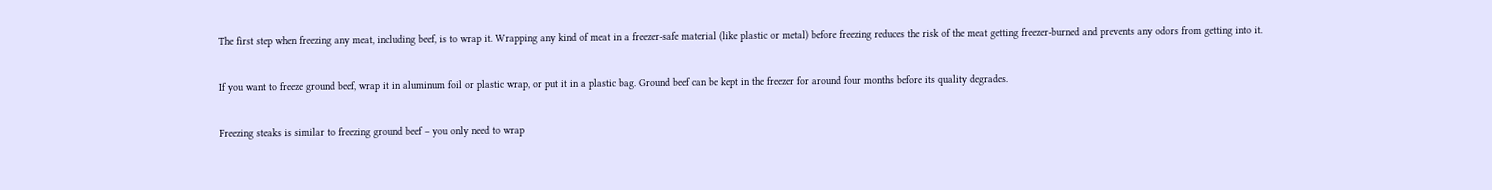The first step when freezing any meat, including beef, is to wrap it. Wrapping any kind of meat in a freezer-safe material (like plastic or metal) before freezing reduces the risk of the meat getting freezer-burned and prevents any odors from getting into it.

If you want to freeze ground beef, wrap it in aluminum foil or plastic wrap, or put it in a plastic bag. Ground beef can be kept in the freezer for around four months before its quality degrades.

Freezing steaks is similar to freezing ground beef – you only need to wrap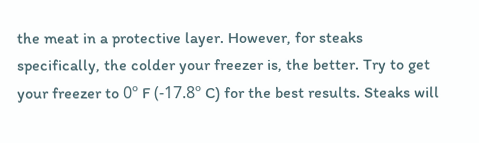the meat in a protective layer. However, for steaks specifically, the colder your freezer is, the better. Try to get your freezer to 0º F (-17.8º C) for the best results. Steaks will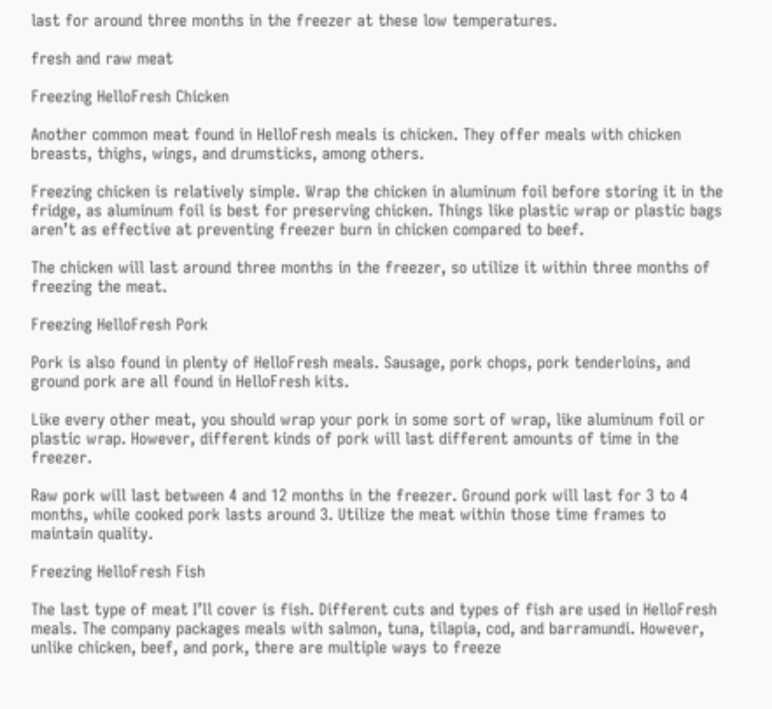last for around three months in the freezer at these low temperatures.

fresh and raw meat

Freezing HelloFresh Chicken

Another common meat found in HelloFresh meals is chicken. They offer meals with chicken breasts, thighs, wings, and drumsticks, among others.

Freezing chicken is relatively simple. Wrap the chicken in aluminum foil before storing it in the fridge, as aluminum foil is best for preserving chicken. Things like plastic wrap or plastic bags aren’t as effective at preventing freezer burn in chicken compared to beef.

The chicken will last around three months in the freezer, so utilize it within three months of freezing the meat.

Freezing HelloFresh Pork

Pork is also found in plenty of HelloFresh meals. Sausage, pork chops, pork tenderloins, and ground pork are all found in HelloFresh kits.

Like every other meat, you should wrap your pork in some sort of wrap, like aluminum foil or plastic wrap. However, different kinds of pork will last different amounts of time in the freezer.

Raw pork will last between 4 and 12 months in the freezer. Ground pork will last for 3 to 4 months, while cooked pork lasts around 3. Utilize the meat within those time frames to maintain quality.

Freezing HelloFresh Fish

The last type of meat I’ll cover is fish. Different cuts and types of fish are used in HelloFresh meals. The company packages meals with salmon, tuna, tilapia, cod, and barramundi. However, unlike chicken, beef, and pork, there are multiple ways to freeze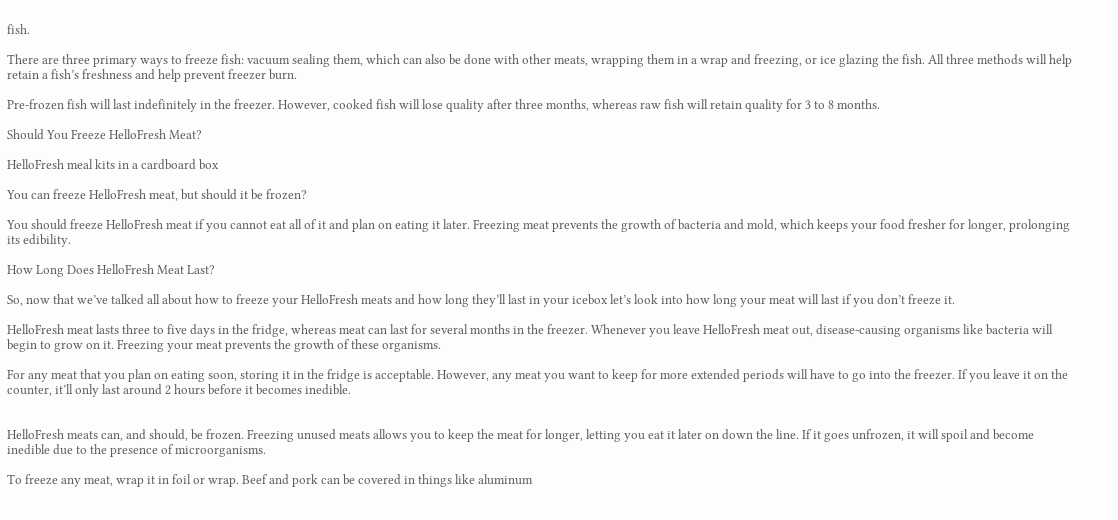fish.

There are three primary ways to freeze fish: vacuum sealing them, which can also be done with other meats, wrapping them in a wrap and freezing, or ice glazing the fish. All three methods will help retain a fish’s freshness and help prevent freezer burn.

Pre-frozen fish will last indefinitely in the freezer. However, cooked fish will lose quality after three months, whereas raw fish will retain quality for 3 to 8 months.

Should You Freeze HelloFresh Meat?

HelloFresh meal kits in a cardboard box

You can freeze HelloFresh meat, but should it be frozen?

You should freeze HelloFresh meat if you cannot eat all of it and plan on eating it later. Freezing meat prevents the growth of bacteria and mold, which keeps your food fresher for longer, prolonging its edibility.

How Long Does HelloFresh Meat Last?

So, now that we’ve talked all about how to freeze your HelloFresh meats and how long they’ll last in your icebox let’s look into how long your meat will last if you don’t freeze it.

HelloFresh meat lasts three to five days in the fridge, whereas meat can last for several months in the freezer. Whenever you leave HelloFresh meat out, disease-causing organisms like bacteria will begin to grow on it. Freezing your meat prevents the growth of these organisms.

For any meat that you plan on eating soon, storing it in the fridge is acceptable. However, any meat you want to keep for more extended periods will have to go into the freezer. If you leave it on the counter, it’ll only last around 2 hours before it becomes inedible.


HelloFresh meats can, and should, be frozen. Freezing unused meats allows you to keep the meat for longer, letting you eat it later on down the line. If it goes unfrozen, it will spoil and become inedible due to the presence of microorganisms.

To freeze any meat, wrap it in foil or wrap. Beef and pork can be covered in things like aluminum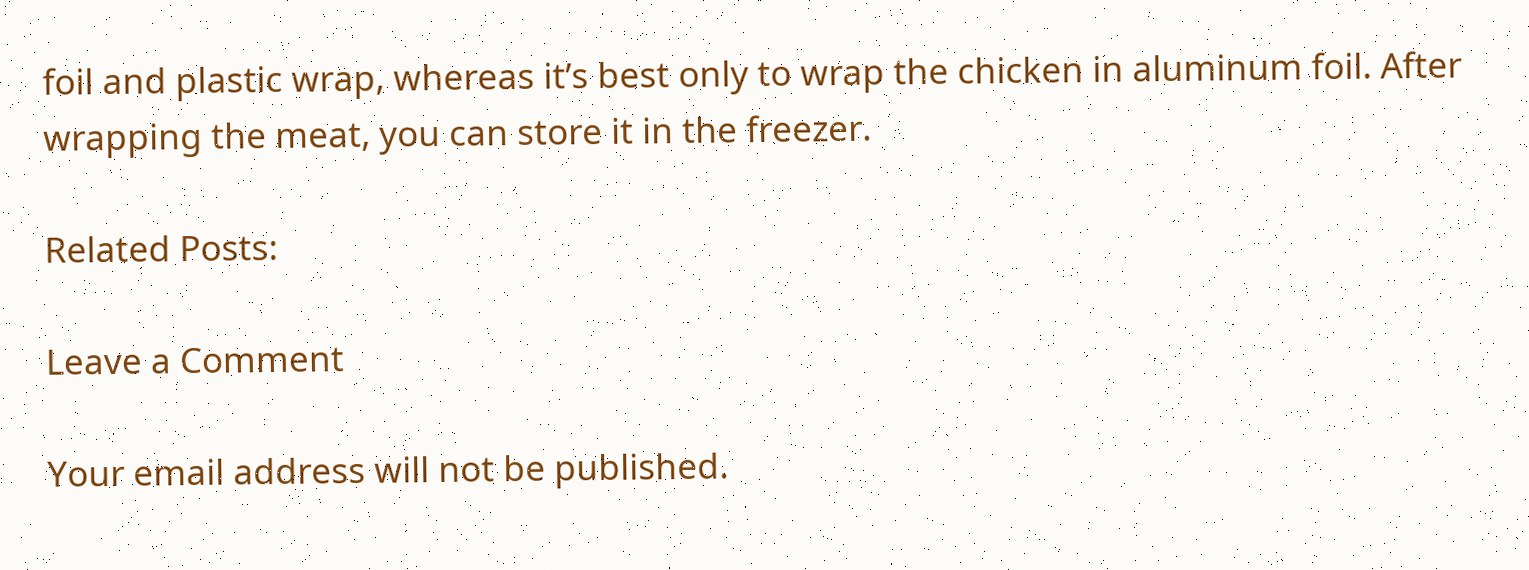foil and plastic wrap, whereas it’s best only to wrap the chicken in aluminum foil. After wrapping the meat, you can store it in the freezer.

Related Posts:

Leave a Comment

Your email address will not be published.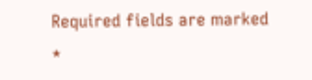Required fields are marked *